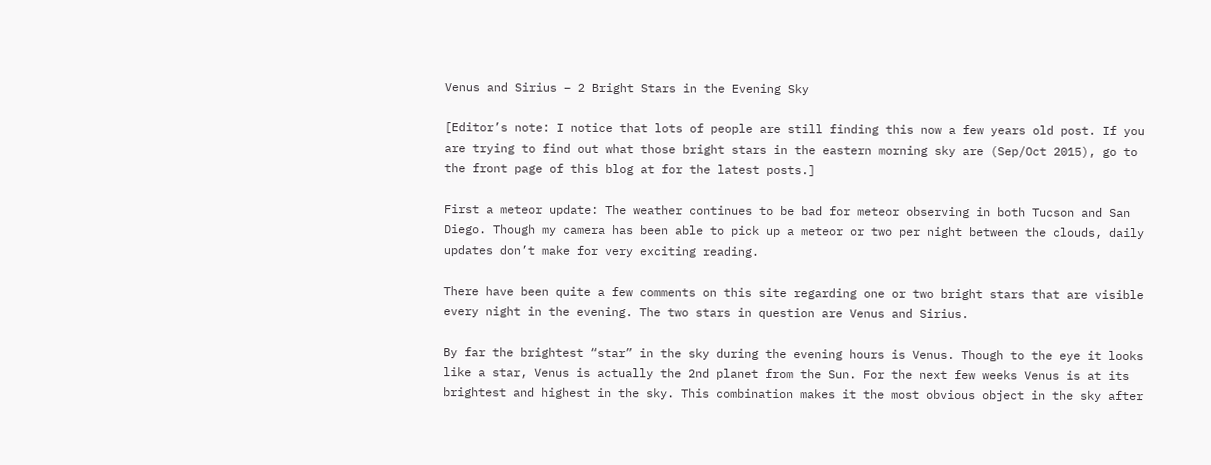Venus and Sirius – 2 Bright Stars in the Evening Sky

[Editor’s note: I notice that lots of people are still finding this now a few years old post. If you are trying to find out what those bright stars in the eastern morning sky are (Sep/Oct 2015), go to the front page of this blog at for the latest posts.]

First a meteor update: The weather continues to be bad for meteor observing in both Tucson and San Diego. Though my camera has been able to pick up a meteor or two per night between the clouds, daily updates don’t make for very exciting reading.

There have been quite a few comments on this site regarding one or two bright stars that are visible every night in the evening. The two stars in question are Venus and Sirius.

By far the brightest “star” in the sky during the evening hours is Venus. Though to the eye it looks like a star, Venus is actually the 2nd planet from the Sun. For the next few weeks Venus is at its brightest and highest in the sky. This combination makes it the most obvious object in the sky after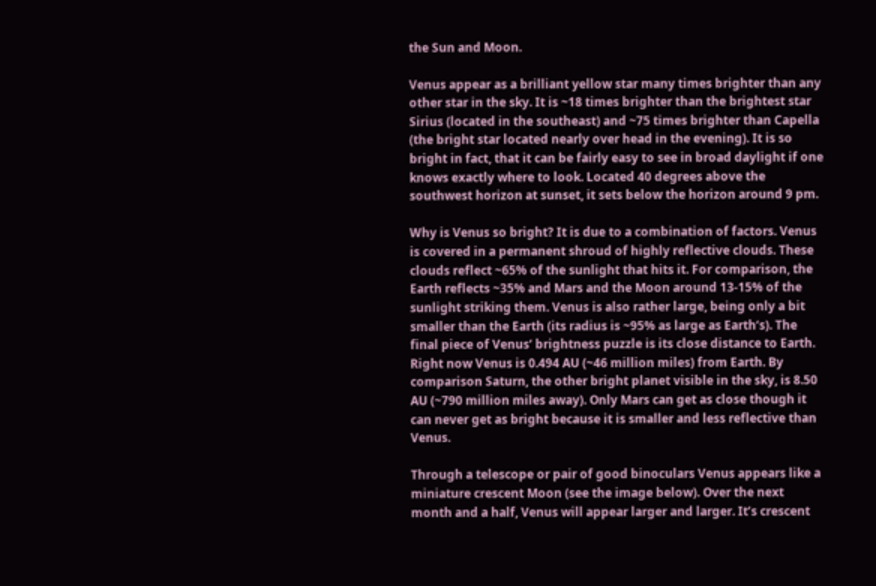the Sun and Moon.

Venus appear as a brilliant yellow star many times brighter than any other star in the sky. It is ~18 times brighter than the brightest star Sirius (located in the southeast) and ~75 times brighter than Capella (the bright star located nearly over head in the evening). It is so bright in fact, that it can be fairly easy to see in broad daylight if one knows exactly where to look. Located 40 degrees above the southwest horizon at sunset, it sets below the horizon around 9 pm.

Why is Venus so bright? It is due to a combination of factors. Venus is covered in a permanent shroud of highly reflective clouds. These clouds reflect ~65% of the sunlight that hits it. For comparison, the Earth reflects ~35% and Mars and the Moon around 13-15% of the sunlight striking them. Venus is also rather large, being only a bit smaller than the Earth (its radius is ~95% as large as Earth‘s). The final piece of Venus‘ brightness puzzle is its close distance to Earth. Right now Venus is 0.494 AU (~46 million miles) from Earth. By comparison Saturn, the other bright planet visible in the sky, is 8.50 AU (~790 million miles away). Only Mars can get as close though it can never get as bright because it is smaller and less reflective than Venus.

Through a telescope or pair of good binoculars Venus appears like a miniature crescent Moon (see the image below). Over the next month and a half, Venus will appear larger and larger. It’s crescent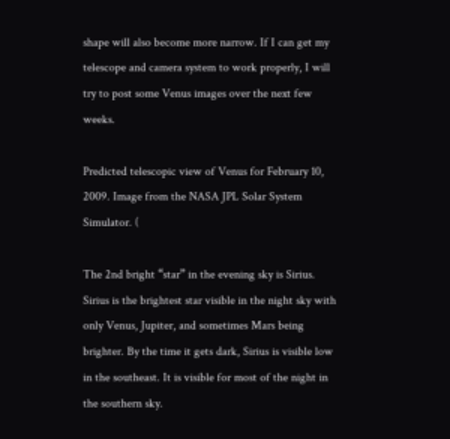shape will also become more narrow. If I can get my telescope and camera system to work properly, I will try to post some Venus images over the next few weeks.

Predicted telescopic view of Venus for February 10, 2009. Image from the NASA JPL Solar System Simulator. (

The 2nd bright “star” in the evening sky is Sirius. Sirius is the brightest star visible in the night sky with only Venus, Jupiter, and sometimes Mars being brighter. By the time it gets dark, Sirius is visible low in the southeast. It is visible for most of the night in the southern sky.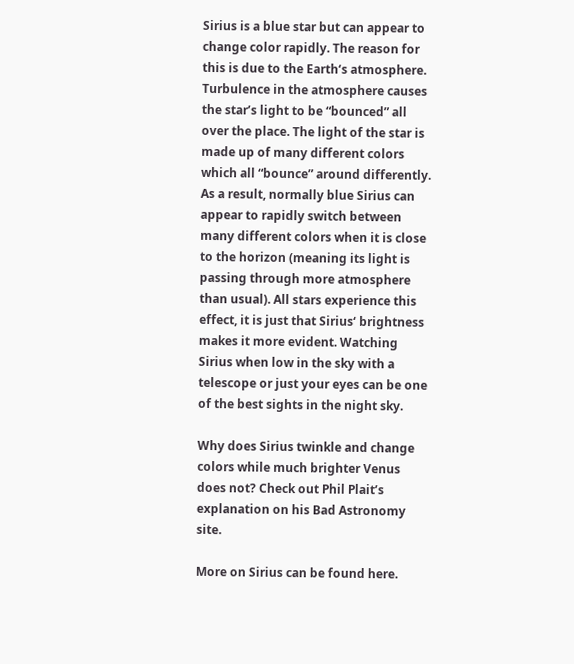Sirius is a blue star but can appear to change color rapidly. The reason for this is due to the Earth‘s atmosphere. Turbulence in the atmosphere causes the star’s light to be “bounced” all over the place. The light of the star is made up of many different colors which all “bounce” around differently. As a result, normally blue Sirius can appear to rapidly switch between many different colors when it is close to the horizon (meaning its light is passing through more atmosphere than usual). All stars experience this effect, it is just that Sirius‘ brightness makes it more evident. Watching Sirius when low in the sky with a telescope or just your eyes can be one of the best sights in the night sky.

Why does Sirius twinkle and change colors while much brighter Venus does not? Check out Phil Plait’s explanation on his Bad Astronomy site.

More on Sirius can be found here.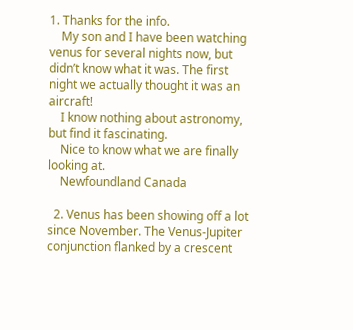1. Thanks for the info.
    My son and I have been watching venus for several nights now, but didn’t know what it was. The first night we actually thought it was an aircraft!
    I know nothing about astronomy, but find it fascinating.
    Nice to know what we are finally looking at.
    Newfoundland Canada

  2. Venus has been showing off a lot since November. The Venus-Jupiter conjunction flanked by a crescent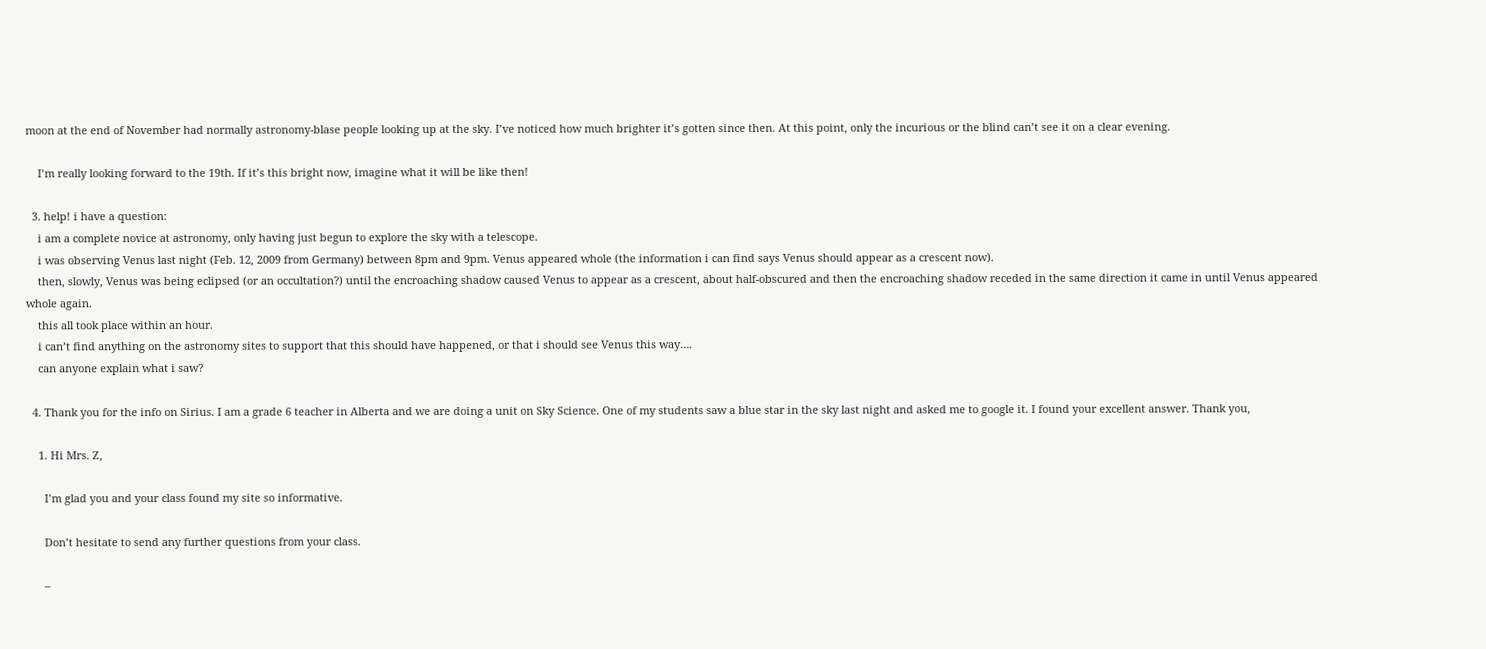moon at the end of November had normally astronomy-blase people looking up at the sky. I’ve noticed how much brighter it’s gotten since then. At this point, only the incurious or the blind can’t see it on a clear evening.

    I’m really looking forward to the 19th. If it’s this bright now, imagine what it will be like then!

  3. help! i have a question:
    i am a complete novice at astronomy, only having just begun to explore the sky with a telescope.
    i was observing Venus last night (Feb. 12, 2009 from Germany) between 8pm and 9pm. Venus appeared whole (the information i can find says Venus should appear as a crescent now).
    then, slowly, Venus was being eclipsed (or an occultation?) until the encroaching shadow caused Venus to appear as a crescent, about half-obscured and then the encroaching shadow receded in the same direction it came in until Venus appeared whole again.
    this all took place within an hour.
    i can’t find anything on the astronomy sites to support that this should have happened, or that i should see Venus this way….
    can anyone explain what i saw?

  4. Thank you for the info on Sirius. I am a grade 6 teacher in Alberta and we are doing a unit on Sky Science. One of my students saw a blue star in the sky last night and asked me to google it. I found your excellent answer. Thank you,

    1. Hi Mrs. Z,

      I’m glad you and your class found my site so informative.

      Don’t hesitate to send any further questions from your class.

      –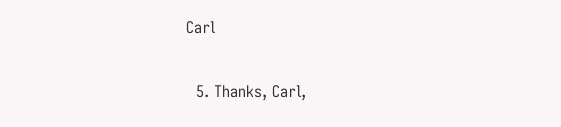Carl

  5. Thanks, Carl,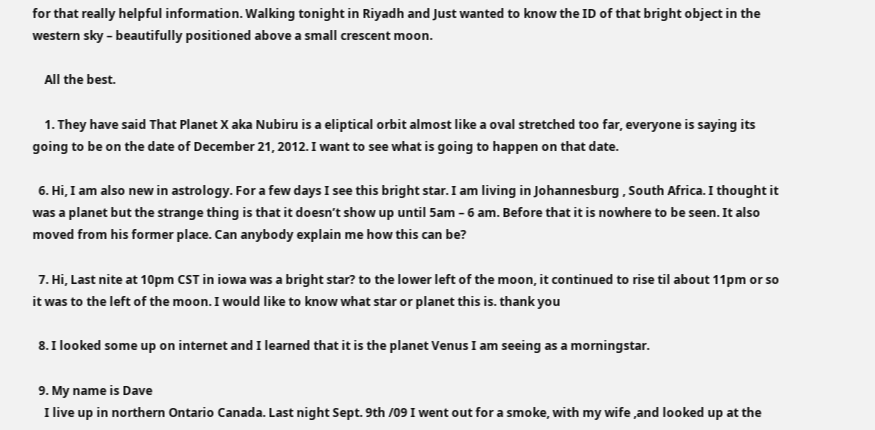for that really helpful information. Walking tonight in Riyadh and Just wanted to know the ID of that bright object in the western sky – beautifully positioned above a small crescent moon.

    All the best.

    1. They have said That Planet X aka Nubiru is a eliptical orbit almost like a oval stretched too far, everyone is saying its going to be on the date of December 21, 2012. I want to see what is going to happen on that date.

  6. Hi, I am also new in astrology. For a few days I see this bright star. I am living in Johannesburg , South Africa. I thought it was a planet but the strange thing is that it doesn’t show up until 5am – 6 am. Before that it is nowhere to be seen. It also moved from his former place. Can anybody explain me how this can be?

  7. Hi, Last nite at 10pm CST in iowa was a bright star? to the lower left of the moon, it continued to rise til about 11pm or so it was to the left of the moon. I would like to know what star or planet this is. thank you

  8. I looked some up on internet and I learned that it is the planet Venus I am seeing as a morningstar.

  9. My name is Dave
    I live up in northern Ontario Canada. Last night Sept. 9th /09 I went out for a smoke, with my wife ,and looked up at the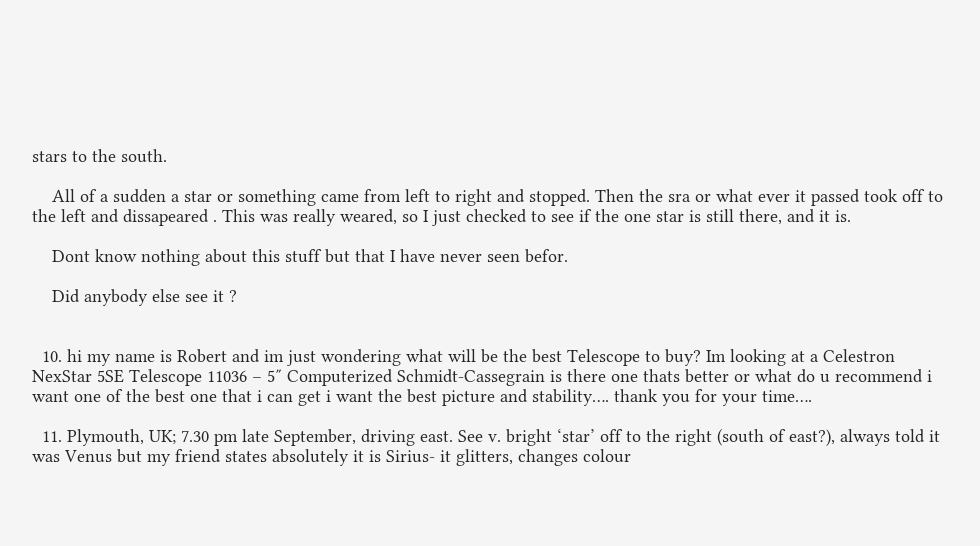stars to the south.

    All of a sudden a star or something came from left to right and stopped. Then the sra or what ever it passed took off to the left and dissapeared . This was really weared, so I just checked to see if the one star is still there, and it is.

    Dont know nothing about this stuff but that I have never seen befor.

    Did anybody else see it ?


  10. hi my name is Robert and im just wondering what will be the best Telescope to buy? Im looking at a Celestron NexStar 5SE Telescope 11036 – 5″ Computerized Schmidt-Cassegrain is there one thats better or what do u recommend i want one of the best one that i can get i want the best picture and stability…. thank you for your time….

  11. Plymouth, UK; 7.30 pm late September, driving east. See v. bright ‘star’ off to the right (south of east?), always told it was Venus but my friend states absolutely it is Sirius- it glitters, changes colour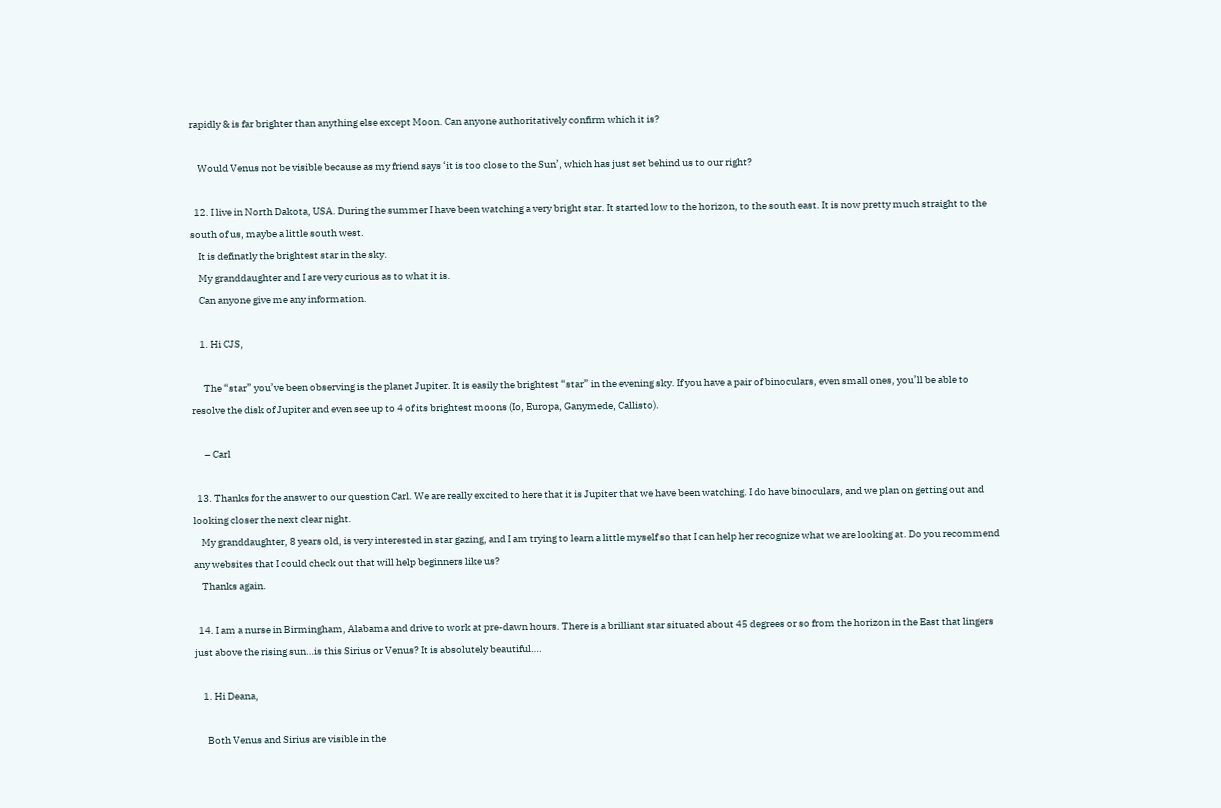rapidly & is far brighter than anything else except Moon. Can anyone authoritatively confirm which it is?

    Would Venus not be visible because as my friend says ‘it is too close to the Sun’, which has just set behind us to our right?

  12. I live in North Dakota, USA. During the summer I have been watching a very bright star. It started low to the horizon, to the south east. It is now pretty much straight to the south of us, maybe a little south west.
    It is definatly the brightest star in the sky.
    My granddaughter and I are very curious as to what it is.
    Can anyone give me any information.

    1. Hi CJS,

      The “star” you’ve been observing is the planet Jupiter. It is easily the brightest “star” in the evening sky. If you have a pair of binoculars, even small ones, you’ll be able to resolve the disk of Jupiter and even see up to 4 of its brightest moons (Io, Europa, Ganymede, Callisto).

      – Carl

  13. Thanks for the answer to our question Carl. We are really excited to here that it is Jupiter that we have been watching. I do have binoculars, and we plan on getting out and looking closer the next clear night.
    My granddaughter, 8 years old, is very interested in star gazing, and I am trying to learn a little myself so that I can help her recognize what we are looking at. Do you recommend any websites that I could check out that will help beginners like us?
    Thanks again.

  14. I am a nurse in Birmingham, Alabama and drive to work at pre-dawn hours. There is a brilliant star situated about 45 degrees or so from the horizon in the East that lingers just above the rising sun…is this Sirius or Venus? It is absolutely beautiful….

    1. Hi Deana,

      Both Venus and Sirius are visible in the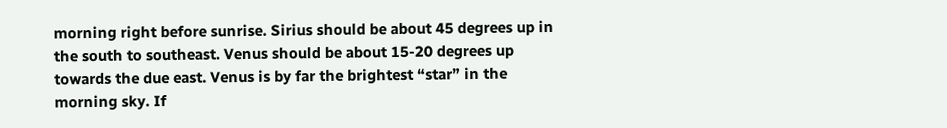morning right before sunrise. Sirius should be about 45 degrees up in the south to southeast. Venus should be about 15-20 degrees up towards the due east. Venus is by far the brightest “star” in the morning sky. If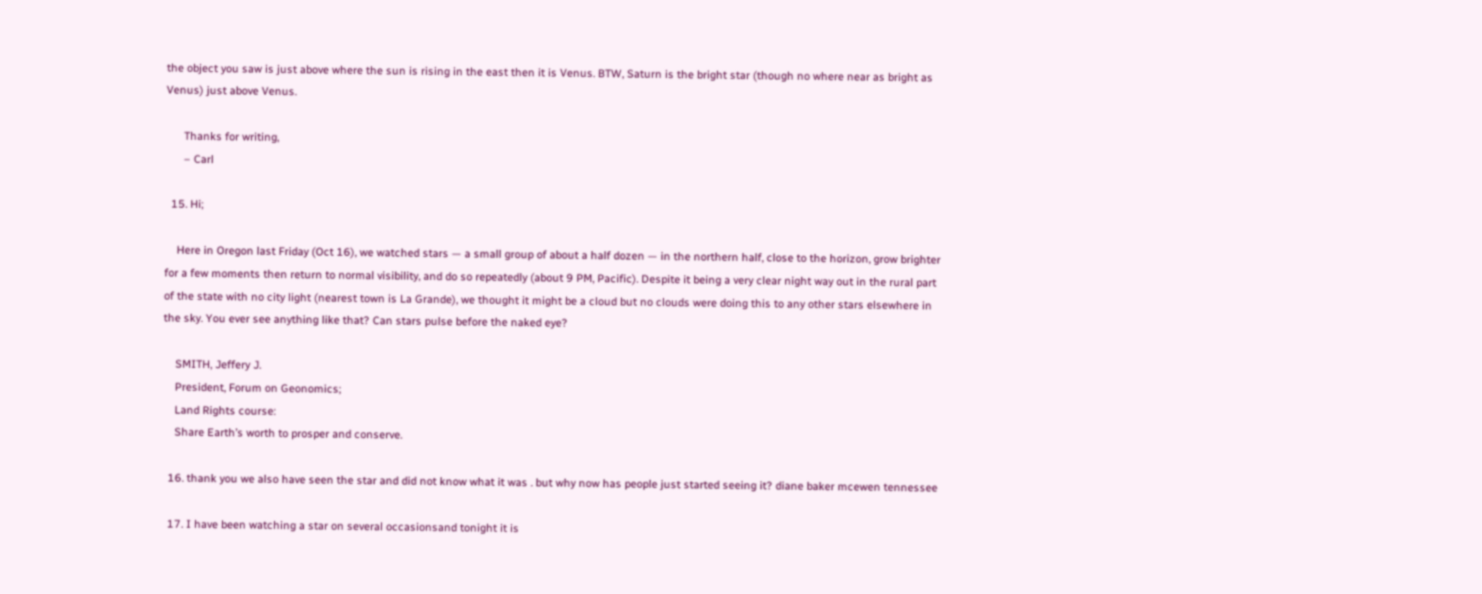the object you saw is just above where the sun is rising in the east then it is Venus. BTW, Saturn is the bright star (though no where near as bright as Venus) just above Venus.

      Thanks for writing,
      – Carl

  15. Hi;

    Here in Oregon last Friday (Oct 16), we watched stars — a small group of about a half dozen — in the northern half, close to the horizon, grow brighter for a few moments then return to normal visibility, and do so repeatedly (about 9 PM, Pacific). Despite it being a very clear night way out in the rural part of the state with no city light (nearest town is La Grande), we thought it might be a cloud but no clouds were doing this to any other stars elsewhere in the sky. You ever see anything like that? Can stars pulse before the naked eye?

    SMITH, Jeffery J.
    President, Forum on Geonomics;
    Land Rights course:
    Share Earth’s worth to prosper and conserve.

  16. thank you we also have seen the star and did not know what it was . but why now has people just started seeing it? diane baker mcewen tennessee

  17. I have been watching a star on several occasionsand tonight it is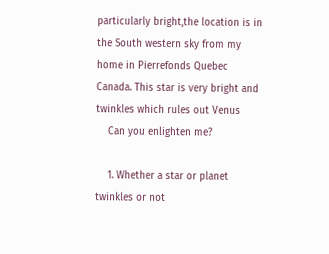particularly bright,the location is in the South western sky from my home in Pierrefonds Quebec Canada. This star is very bright and twinkles which rules out Venus
    Can you enlighten me?

    1. Whether a star or planet twinkles or not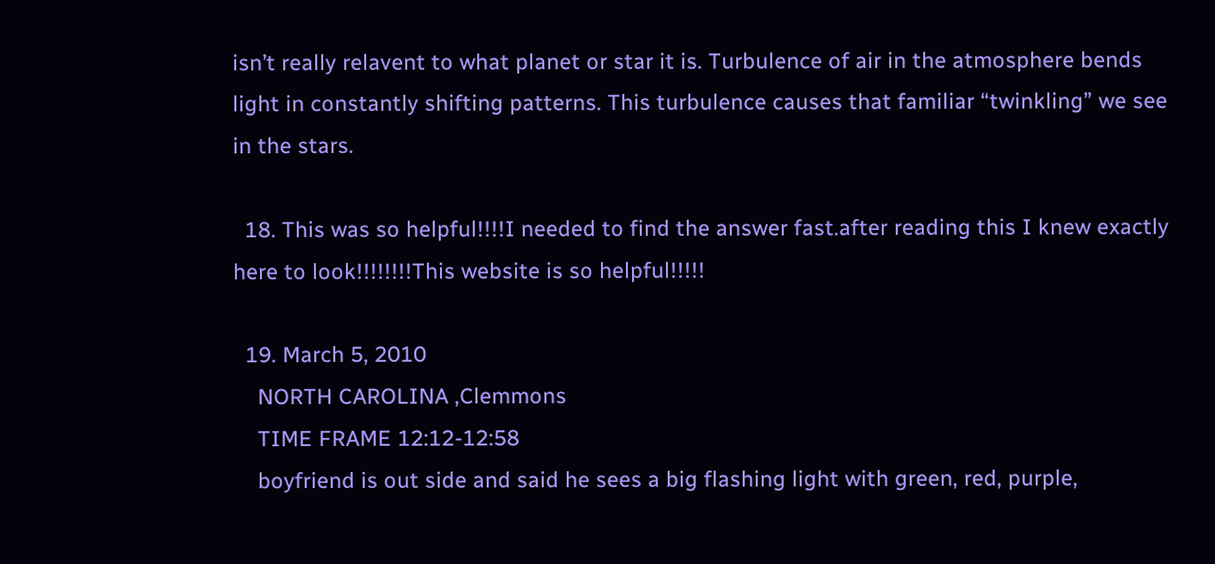isn’t really relavent to what planet or star it is. Turbulence of air in the atmosphere bends light in constantly shifting patterns. This turbulence causes that familiar “twinkling” we see in the stars.

  18. This was so helpful!!!!I needed to find the answer fast.after reading this I knew exactly here to look!!!!!!!!This website is so helpful!!!!!

  19. March 5, 2010
    NORTH CAROLINA ,Clemmons
    TIME FRAME 12:12-12:58
    boyfriend is out side and said he sees a big flashing light with green, red, purple,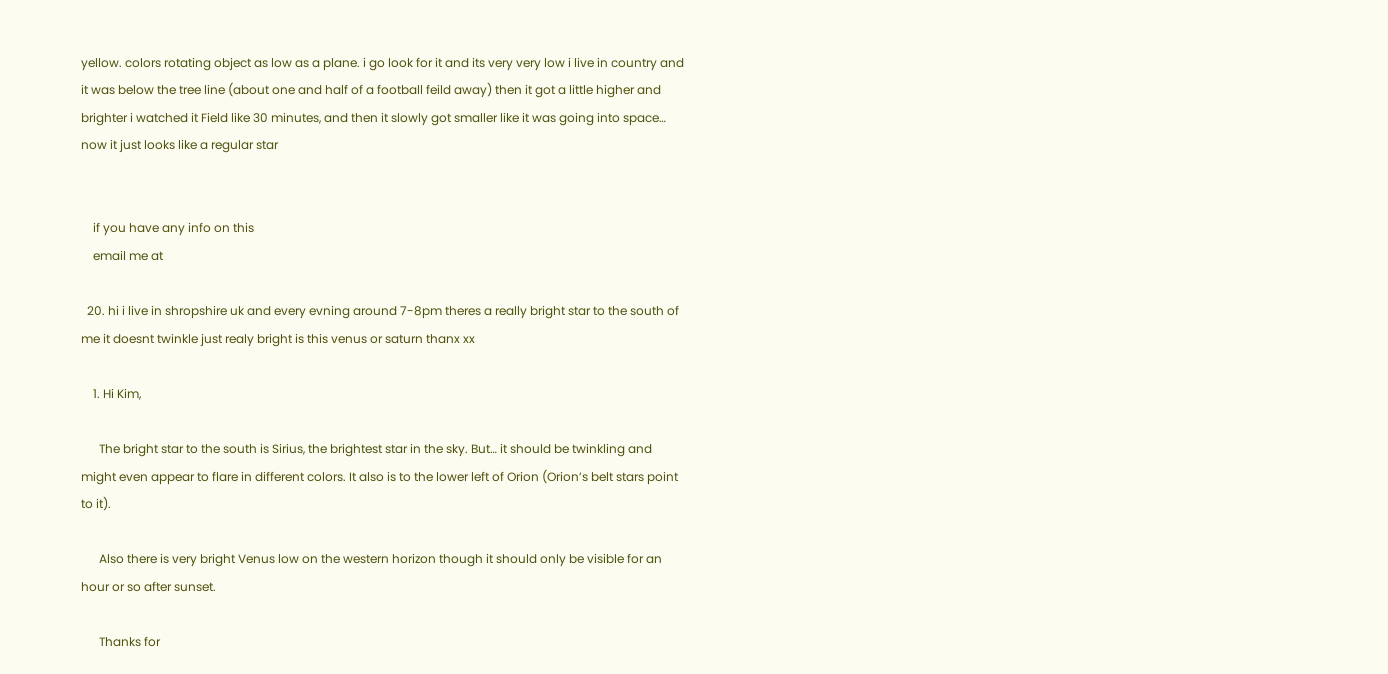yellow. colors rotating object as low as a plane. i go look for it and its very very low i live in country and it was below the tree line (about one and half of a football feild away) then it got a little higher and brighter i watched it Field like 30 minutes, and then it slowly got smaller like it was going into space… now it just looks like a regular star


    if you have any info on this
    email me at

  20. hi i live in shropshire uk and every evning around 7-8pm theres a really bright star to the south of me it doesnt twinkle just realy bright is this venus or saturn thanx xx

    1. Hi Kim,

      The bright star to the south is Sirius, the brightest star in the sky. But… it should be twinkling and might even appear to flare in different colors. It also is to the lower left of Orion (Orion’s belt stars point to it).

      Also there is very bright Venus low on the western horizon though it should only be visible for an hour or so after sunset.

      Thanks for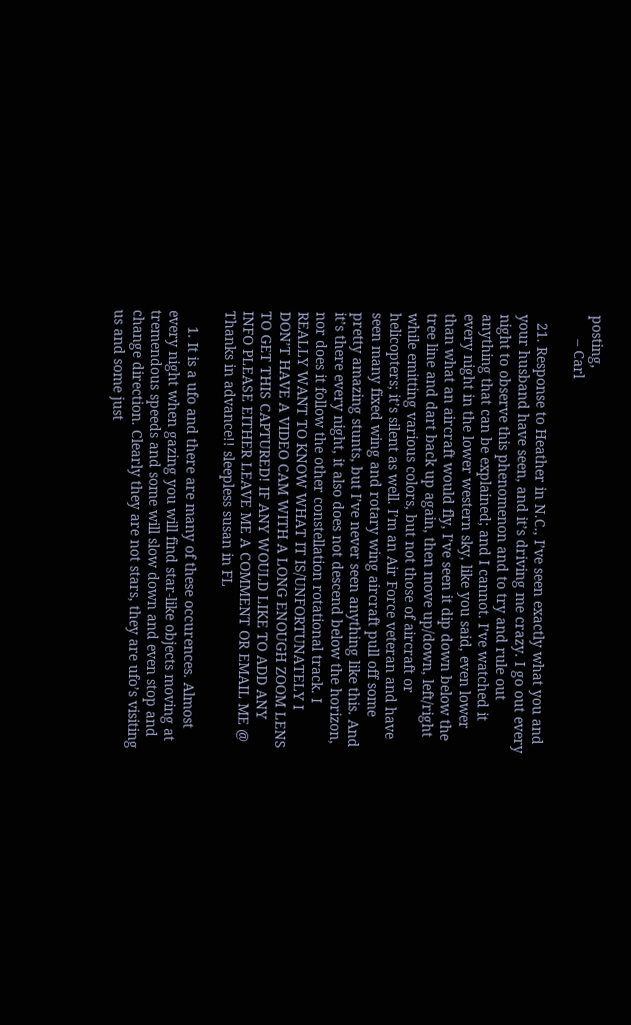posting,
      – Carl

  21. Response to Heather in N.C., I’ve seen exactly what you and your husband have seen, and it’s driving me crazy. I go out every night to observe this phenomenon and to try and rule out anything that can be explained; and I cannot. I’ve watched it every night in the lower western sky, like you said, even lower than what an aircraft would fly, I’ve seen it dip down below the tree line and dart back up again, then move up/down, left/right while emitting various colors, but not those of aircraft or helicopters; it’s silent as well. I’m an Air Force veteran and have seen many fixed wing and rotary wing aircraft pull off some pretty amazing stunts, but I’ve never seen anything like this. And it’s there every night, it also does not descend below the horizon, nor does it follow the other constellation rotational track. I REALLY WANT TO KNOW WHAT IT IS/UNFORTUNATELY I DON’T HAVE A VIDEO CAM WITH A LONG ENOUGH ZOOM LENS TO GET THIS CAPTURED! IF ANY WOULD LIKE TO ADD ANY INFO PLEASE EITHER LEAVE ME A COMMENT OR EMAIL ME @ Thanks in advance!! sleepless susan in FL

    1. It is a ufo and there are many of these occurences. Almost every night when gazing you will find star-like objects moving at tremendous speeds and some will slow down and even stop and change direction. Clearly they are not stars, they are ufo’s visiting us and some just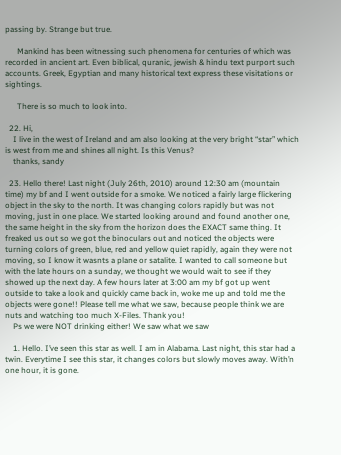passing by. Strange but true.

      Mankind has been witnessing such phenomena for centuries of which was recorded in ancient art. Even biblical, quranic, jewish & hindu text purport such accounts. Greek, Egyptian and many historical text express these visitations or sightings.

      There is so much to look into.

  22. Hi,
    I live in the west of Ireland and am also looking at the very bright “star” which is west from me and shines all night. Is this Venus?
    thanks, sandy

  23. Hello there! Last night (July 26th, 2010) around 12:30 am (mountain time) my bf and I went outside for a smoke. We noticed a fairly large flickering object in the sky to the north. It was changing colors rapidly but was not moving, just in one place. We started looking around and found another one, the same height in the sky from the horizon does the EXACT same thing. It freaked us out so we got the binoculars out and noticed the objects were turning colors of green, blue, red and yellow quiet rapidly, again they were not moving, so I know it wasnts a plane or satalite. I wanted to call someone but with the late hours on a sunday, we thought we would wait to see if they showed up the next day. A few hours later at 3:00 am my bf got up went outside to take a look and quickly came back in, woke me up and told me the objects were gone!! Please tell me what we saw, because people think we are nuts and watching too much X-Files. Thank you!
    Ps we were NOT drinking either! We saw what we saw

    1. Hello. I’ve seen this star as well. I am in Alabama. Last night, this star had a twin. Everytime I see this star, it changes colors but slowly moves away. With’n one hour, it is gone.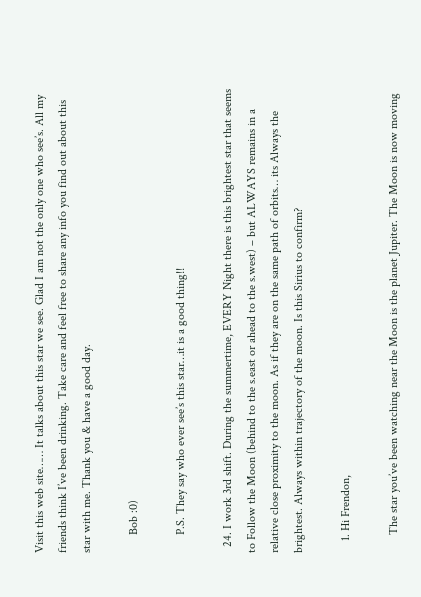Visit this web site…… It talks about this star we see. Glad I am not the only one who see’s. All my friends think I’ve been drinking. Take care and feel free to share any info you find out about this star with me. Thank you & have a good day.

      Bob :0)

      P.S. They say who ever see’s this star…it is a good thing!!

  24. I work 3rd shift. During the summertime, EVERY Night there is this brightest star that seems to Follow the Moon (behind to the s.east or ahead to the s.west) – but ALWAYS remains in a relative close proximity to the moon. As if they are on the same path of orbits… its Always the brightest. Always within trajectory of the moon. Is this Sirius to confirm?

    1. Hi Frendon,

      The star you’ve been watching near the Moon is the planet Jupiter. The Moon is now moving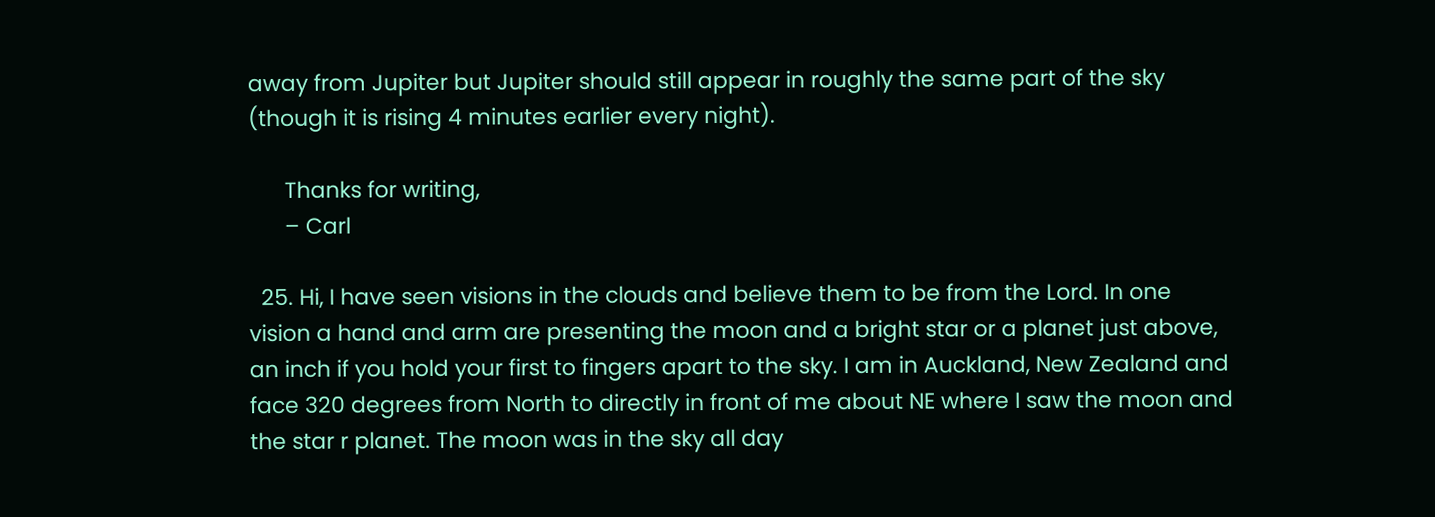away from Jupiter but Jupiter should still appear in roughly the same part of the sky (though it is rising 4 minutes earlier every night).

      Thanks for writing,
      – Carl

  25. Hi, I have seen visions in the clouds and believe them to be from the Lord. In one vision a hand and arm are presenting the moon and a bright star or a planet just above, an inch if you hold your first to fingers apart to the sky. I am in Auckland, New Zealand and face 320 degrees from North to directly in front of me about NE where I saw the moon and the star r planet. The moon was in the sky all day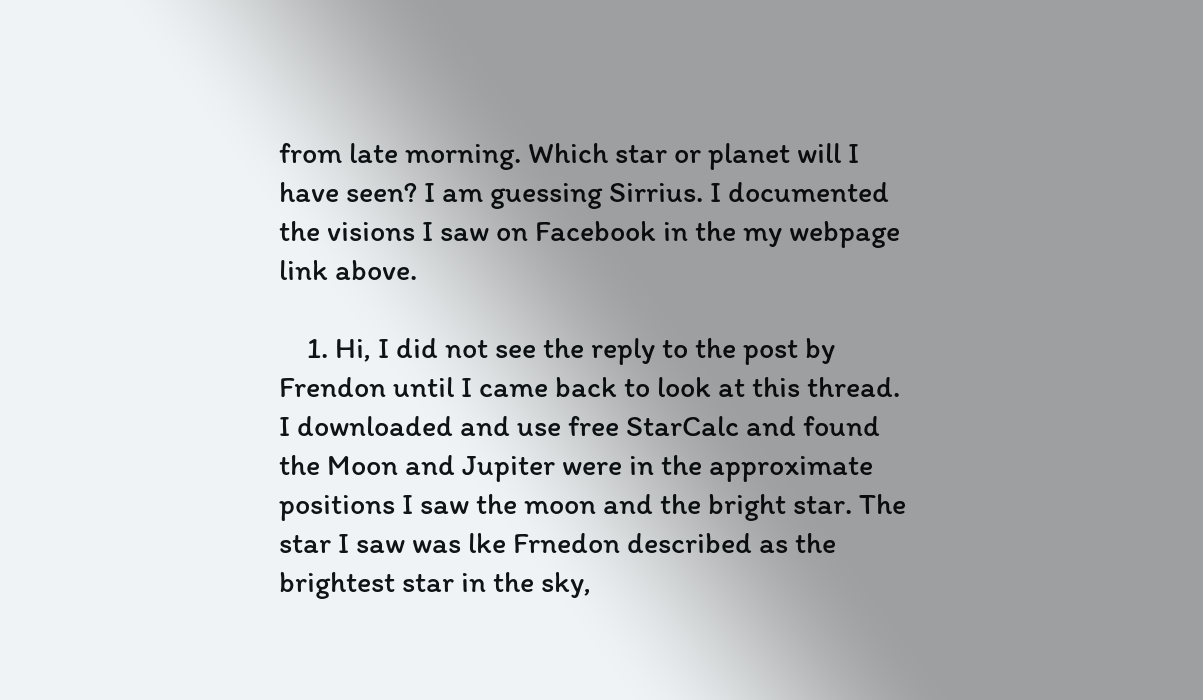from late morning. Which star or planet will I have seen? I am guessing Sirrius. I documented the visions I saw on Facebook in the my webpage link above.

    1. Hi, I did not see the reply to the post by Frendon until I came back to look at this thread. I downloaded and use free StarCalc and found the Moon and Jupiter were in the approximate positions I saw the moon and the bright star. The star I saw was lke Frnedon described as the brightest star in the sky,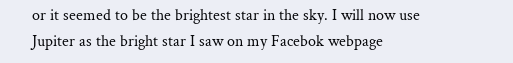or it seemed to be the brightest star in the sky. I will now use Jupiter as the bright star I saw on my Facebok webpage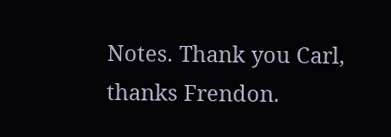Notes. Thank you Carl, thanks Frendon.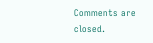Comments are closed.